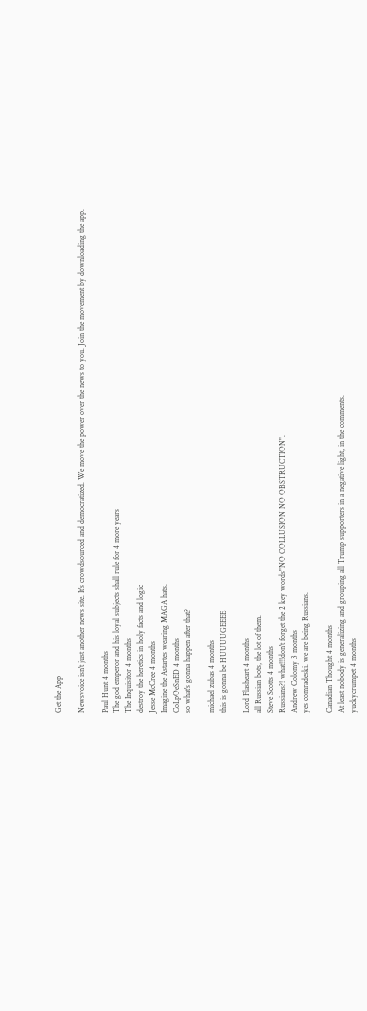Get the App

Newsvoice isn't just another news site. It's crowdsourced and democratized. We move the power over the news to you. Join the movement by downloading the app.

Paul Hunt 4 months
The god emperor and his loyal subjects shall rule for 4 more years
The Inquisitor 4 months
destroy the heretics in holy facts and logic
Jesse McCree 4 months
Imagine the Astartes wearing MAGA hats.
CoLpOeSnED 4 months
so what's gonna happen after that?

michael zubas 4 months
this is gonna be HUUUUGEEEE

Lord Flasheart 4 months
all Russian bots, the lot of them.
Steve Scotts 4 months
Russians?! what!!!don't forget the 2 key words"NO COLLUSION NO OBSTRUCTION".
Andrew Colomy 3 months
yes comradeski. we are being Russians.

Canadian Thought 4 months
At least nobody is generalizing and grouping all Trump supporters in a negative light, in the comments.
yuckycrumpet 4 months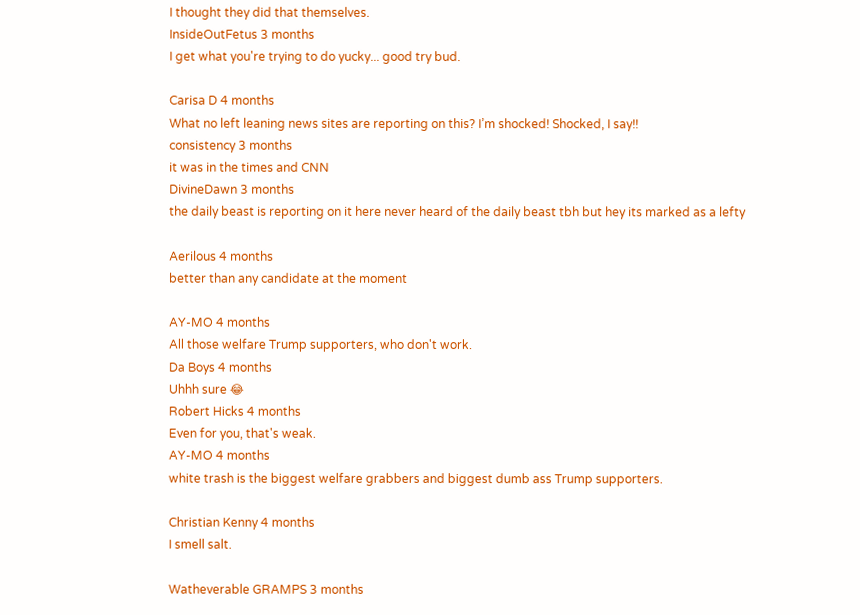I thought they did that themselves.
InsideOutFetus 3 months
I get what you're trying to do yucky... good try bud.

Carisa D 4 months
What no left leaning news sites are reporting on this? I’m shocked! Shocked, I say!!
consistency 3 months
it was in the times and CNN
DivineDawn 3 months
the daily beast is reporting on it here never heard of the daily beast tbh but hey its marked as a lefty

Aerilous 4 months
better than any candidate at the moment

AY-MO 4 months
All those welfare Trump supporters, who don't work.
Da Boys 4 months
Uhhh sure 😂
Robert Hicks 4 months
Even for you, that's weak.
AY-MO 4 months
white trash is the biggest welfare grabbers and biggest dumb ass Trump supporters.

Christian Kenny 4 months
I smell salt.

Watheverable GRAMPS 3 months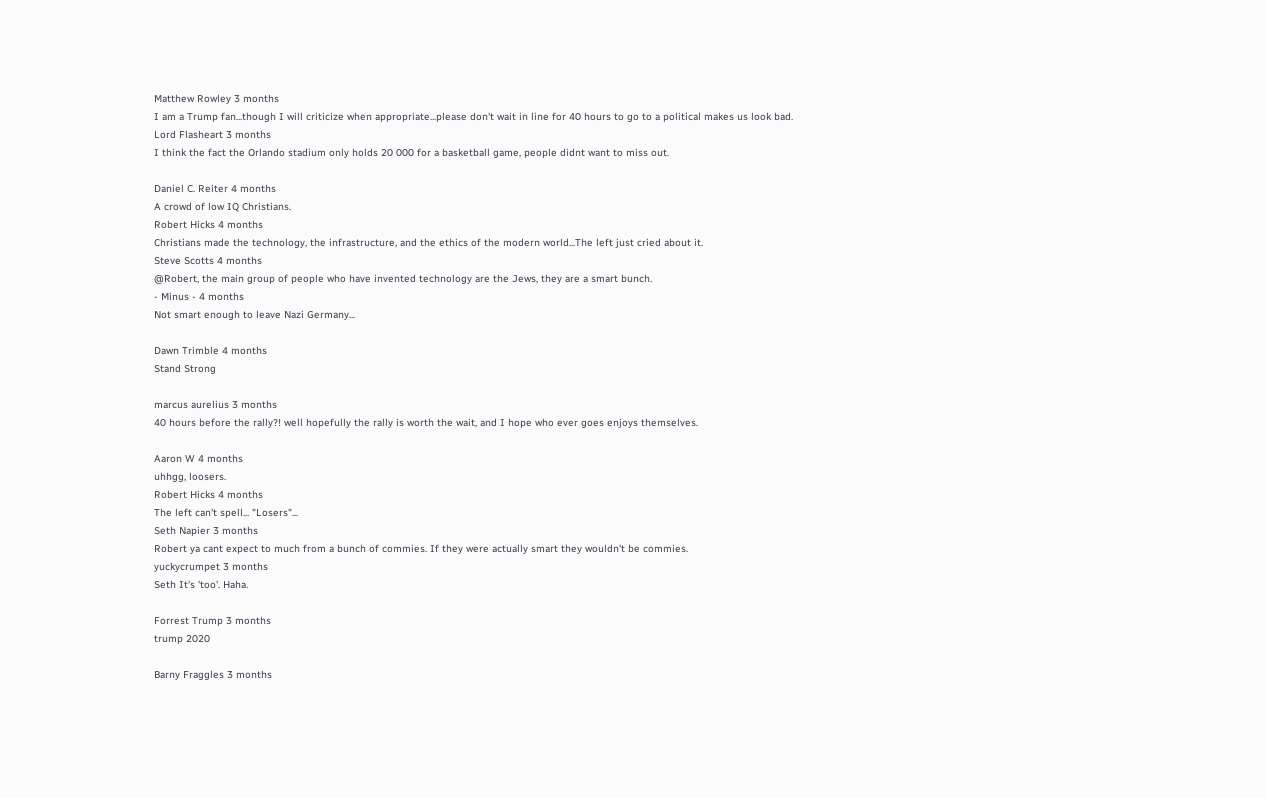Matthew Rowley 3 months
I am a Trump fan...though I will criticize when appropriate...please don't wait in line for 40 hours to go to a political makes us look bad.
Lord Flasheart 3 months
I think the fact the Orlando stadium only holds 20 000 for a basketball game, people didnt want to miss out.

Daniel C. Reiter 4 months
A crowd of low IQ Christians.
Robert Hicks 4 months
Christians made the technology, the infrastructure, and the ethics of the modern world...The left just cried about it.
Steve Scotts 4 months
@Robert, the main group of people who have invented technology are the Jews, they are a smart bunch.
- Minus - 4 months
Not smart enough to leave Nazi Germany...

Dawn Trimble 4 months
Stand Strong

marcus aurelius 3 months
40 hours before the rally?! well hopefully the rally is worth the wait, and I hope who ever goes enjoys themselves.

Aaron W 4 months
uhhgg, loosers.
Robert Hicks 4 months
The left can't spell... "Losers"...
Seth Napier 3 months
Robert ya cant expect to much from a bunch of commies. If they were actually smart they wouldn't be commies.
yuckycrumpet 3 months
Seth It's 'too'. Haha.

Forrest Trump 3 months
trump 2020

Barny Fraggles 3 months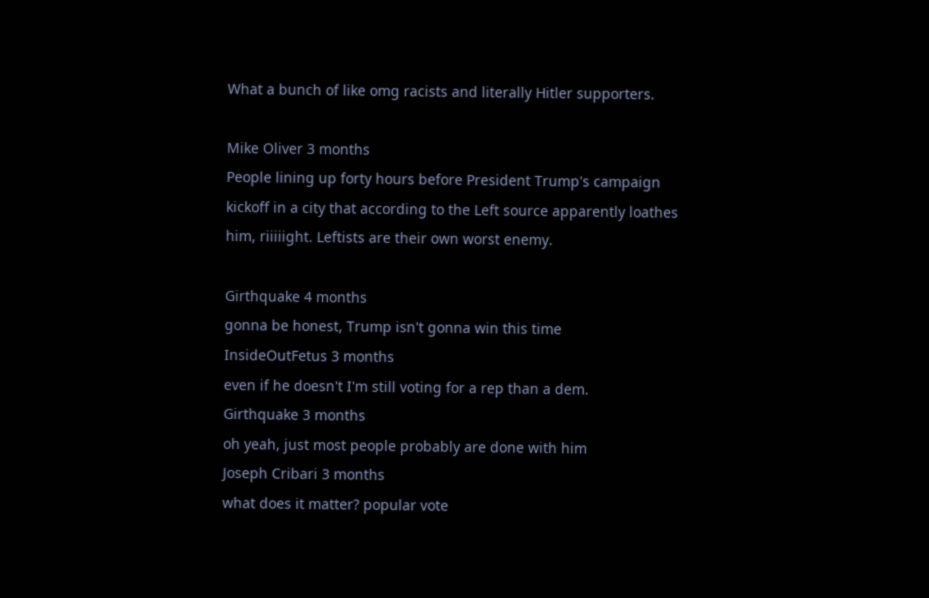What a bunch of like omg racists and literally Hitler supporters.

Mike Oliver 3 months
People lining up forty hours before President Trump's campaign kickoff in a city that according to the Left source apparently loathes him, riiiiight. Leftists are their own worst enemy.

Girthquake 4 months
gonna be honest, Trump isn't gonna win this time
InsideOutFetus 3 months
even if he doesn't I'm still voting for a rep than a dem.
Girthquake 3 months
oh yeah, just most people probably are done with him
Joseph Cribari 3 months
what does it matter? popular vote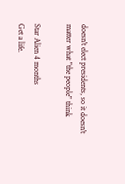doesn't elect presidents, so it doesn't matter what "the people" think

Star Alien 4 months
Get a life.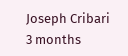Joseph Cribari 3 months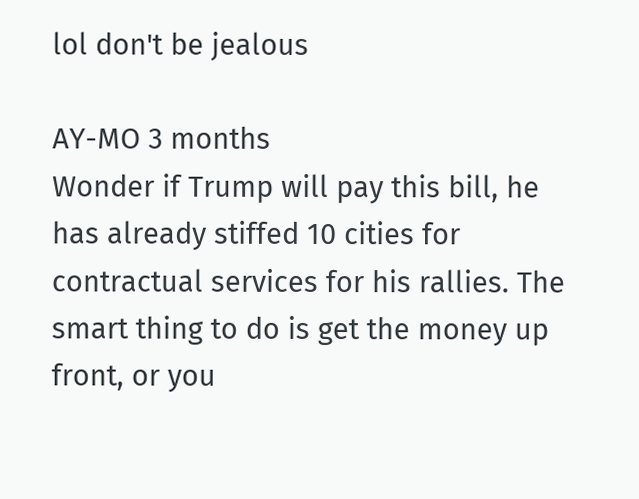lol don't be jealous

AY-MO 3 months
Wonder if Trump will pay this bill, he has already stiffed 10 cities for contractual services for his rallies. The smart thing to do is get the money up front, or you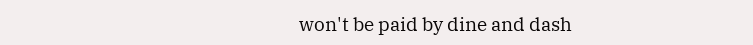won't be paid by dine and dash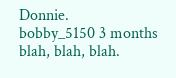Donnie.
bobby_5150 3 months
blah, blah, blah.